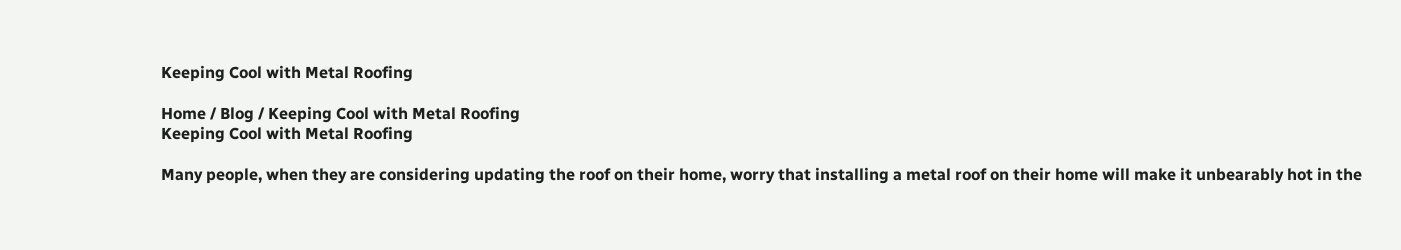Keeping Cool with Metal Roofing

Home / Blog / Keeping Cool with Metal Roofing
Keeping Cool with Metal Roofing

Many people, when they are considering updating the roof on their home, worry that installing a metal roof on their home will make it unbearably hot in the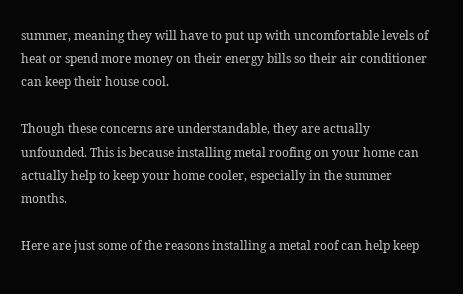summer, meaning they will have to put up with uncomfortable levels of heat or spend more money on their energy bills so their air conditioner can keep their house cool.

Though these concerns are understandable, they are actually unfounded. This is because installing metal roofing on your home can actually help to keep your home cooler, especially in the summer months.

Here are just some of the reasons installing a metal roof can help keep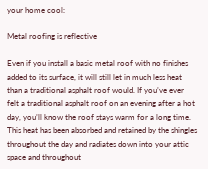your home cool:

Metal roofing is reflective

Even if you install a basic metal roof with no finishes added to its surface, it will still let in much less heat than a traditional asphalt roof would. If you’ve ever felt a traditional asphalt roof on an evening after a hot day, you’ll know the roof stays warm for a long time. This heat has been absorbed and retained by the shingles throughout the day and radiates down into your attic space and throughout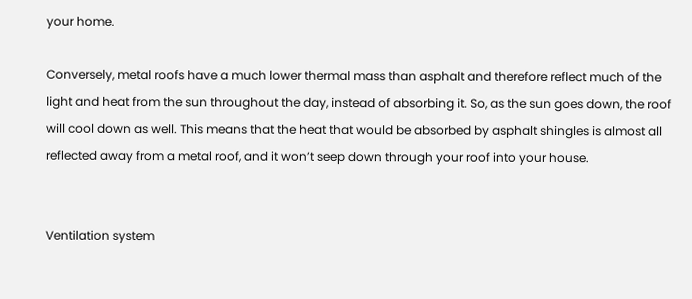your home.

Conversely, metal roofs have a much lower thermal mass than asphalt and therefore reflect much of the light and heat from the sun throughout the day, instead of absorbing it. So, as the sun goes down, the roof will cool down as well. This means that the heat that would be absorbed by asphalt shingles is almost all reflected away from a metal roof, and it won’t seep down through your roof into your house.


Ventilation system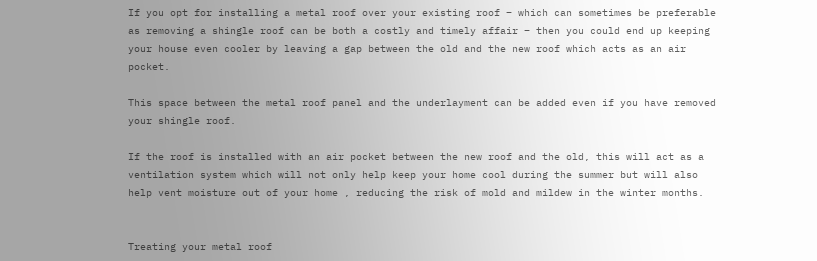If you opt for installing a metal roof over your existing roof – which can sometimes be preferable as removing a shingle roof can be both a costly and timely affair – then you could end up keeping your house even cooler by leaving a gap between the old and the new roof which acts as an air pocket.

This space between the metal roof panel and the underlayment can be added even if you have removed your shingle roof.

If the roof is installed with an air pocket between the new roof and the old, this will act as a ventilation system which will not only help keep your home cool during the summer but will also help vent moisture out of your home , reducing the risk of mold and mildew in the winter months.


Treating your metal roof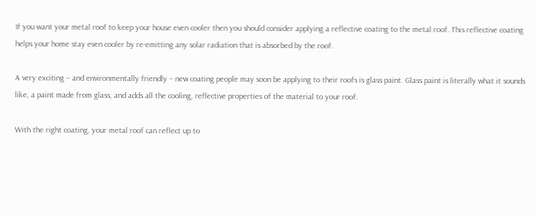If you want your metal roof to keep your house even cooler then you should consider applying a reflective coating to the metal roof. This reflective coating helps your home stay even cooler by re-emitting any solar radiation that is absorbed by the roof.

A very exciting – and environmentally friendly – new coating people may soon be applying to their roofs is glass paint. Glass paint is literally what it sounds like, a paint made from glass, and adds all the cooling, reflective properties of the material to your roof.

With the right coating, your metal roof can reflect up to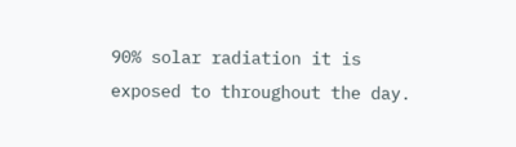90% solar radiation it is exposed to throughout the day.